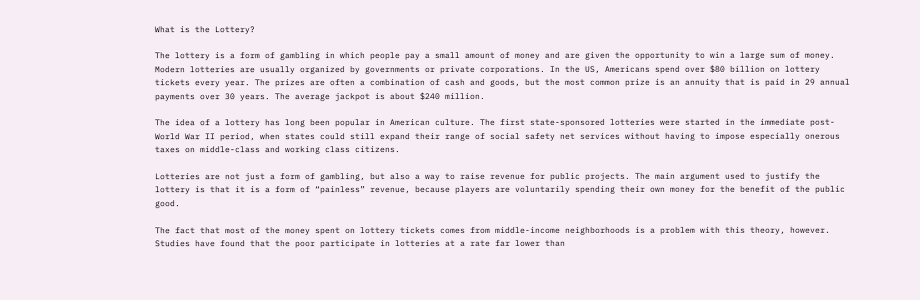What is the Lottery?

The lottery is a form of gambling in which people pay a small amount of money and are given the opportunity to win a large sum of money. Modern lotteries are usually organized by governments or private corporations. In the US, Americans spend over $80 billion on lottery tickets every year. The prizes are often a combination of cash and goods, but the most common prize is an annuity that is paid in 29 annual payments over 30 years. The average jackpot is about $240 million.

The idea of a lottery has long been popular in American culture. The first state-sponsored lotteries were started in the immediate post-World War II period, when states could still expand their range of social safety net services without having to impose especially onerous taxes on middle-class and working class citizens.

Lotteries are not just a form of gambling, but also a way to raise revenue for public projects. The main argument used to justify the lottery is that it is a form of “painless” revenue, because players are voluntarily spending their own money for the benefit of the public good.

The fact that most of the money spent on lottery tickets comes from middle-income neighborhoods is a problem with this theory, however. Studies have found that the poor participate in lotteries at a rate far lower than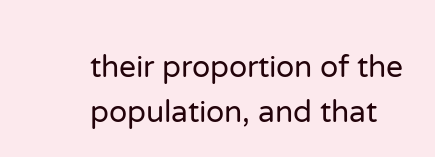their proportion of the population, and that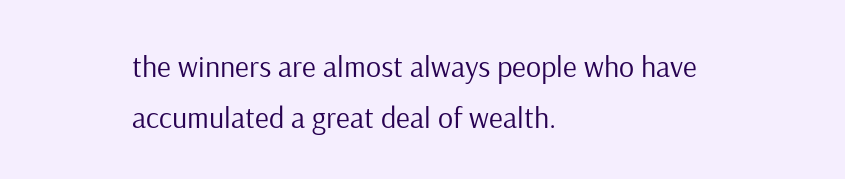the winners are almost always people who have accumulated a great deal of wealth.